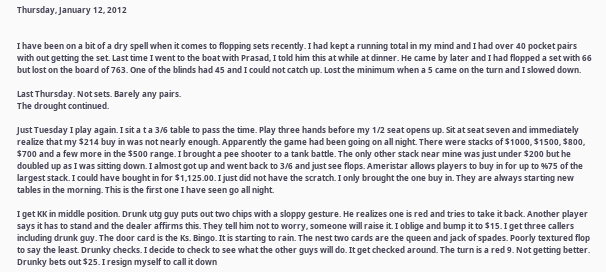Thursday, January 12, 2012


I have been on a bit of a dry spell when it comes to flopping sets recently. I had kept a running total in my mind and I had over 40 pocket pairs with out getting the set. Last time I went to the boat with Prasad, I told him this at while at dinner. He came by later and I had flopped a set with 66 but lost on the board of 763. One of the blinds had 45 and I could not catch up. Lost the minimum when a 5 came on the turn and I slowed down.

Last Thursday. Not sets. Barely any pairs.
The drought continued.

Just Tuesday I play again. I sit a t a 3/6 table to pass the time. Play three hands before my 1/2 seat opens up. Sit at seat seven and immediately realize that my $214 buy in was not nearly enough. Apparently the game had been going on all night. There were stacks of $1000, $1500, $800, $700 and a few more in the $500 range. I brought a pee shooter to a tank battle. The only other stack near mine was just under $200 but he doubled up as I was sitting down. I almost got up and went back to 3/6 and just see flops. Ameristar allows players to buy in for up to %75 of the largest stack. I could have bought in for $1,125.00. I just did not have the scratch. I only brought the one buy in. They are always starting new tables in the morning. This is the first one I have seen go all night.

I get KK in middle position. Drunk utg guy puts out two chips with a sloppy gesture. He realizes one is red and tries to take it back. Another player says it has to stand and the dealer affirms this. They tell him not to worry, someone will raise it. I oblige and bump it to $15. I get three callers including drunk guy. The door card is the Ks. Bingo. It is starting to rain. The nest two cards are the queen and jack of spades. Poorly textured flop to say the least. Drunky checks. I decide to check to see what the other guys will do. It get checked around. The turn is a red 9. Not getting better. Drunky bets out $25. I resign myself to call it down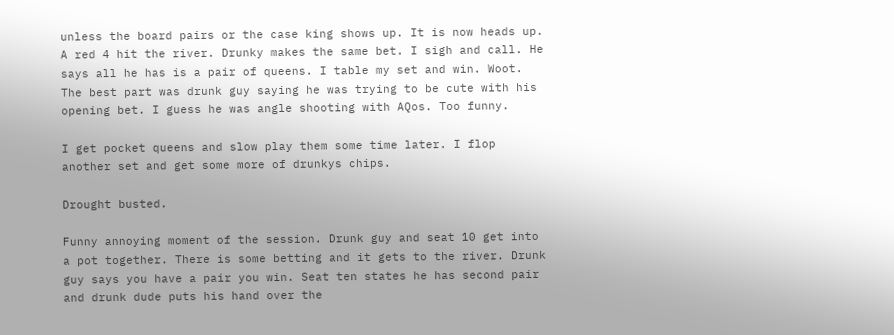unless the board pairs or the case king shows up. It is now heads up. A red 4 hit the river. Drunky makes the same bet. I sigh and call. He says all he has is a pair of queens. I table my set and win. Woot. The best part was drunk guy saying he was trying to be cute with his opening bet. I guess he was angle shooting with AQos. Too funny.

I get pocket queens and slow play them some time later. I flop another set and get some more of drunkys chips.

Drought busted.

Funny annoying moment of the session. Drunk guy and seat 10 get into a pot together. There is some betting and it gets to the river. Drunk guy says you have a pair you win. Seat ten states he has second pair and drunk dude puts his hand over the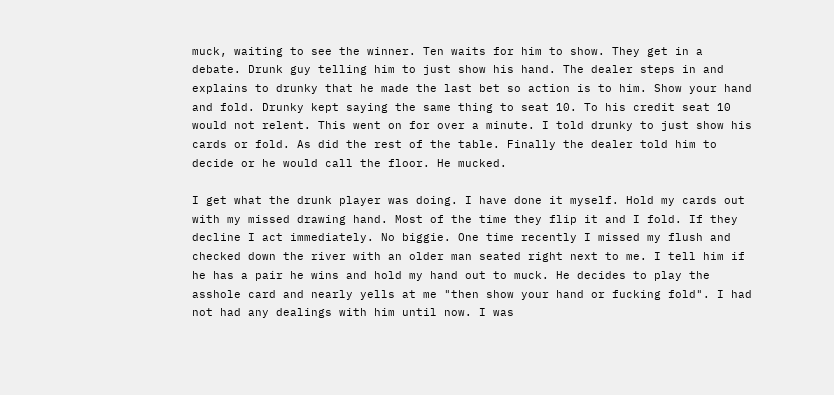muck, waiting to see the winner. Ten waits for him to show. They get in a debate. Drunk guy telling him to just show his hand. The dealer steps in and explains to drunky that he made the last bet so action is to him. Show your hand and fold. Drunky kept saying the same thing to seat 10. To his credit seat 10 would not relent. This went on for over a minute. I told drunky to just show his cards or fold. As did the rest of the table. Finally the dealer told him to decide or he would call the floor. He mucked.

I get what the drunk player was doing. I have done it myself. Hold my cards out with my missed drawing hand. Most of the time they flip it and I fold. If they decline I act immediately. No biggie. One time recently I missed my flush and checked down the river with an older man seated right next to me. I tell him if he has a pair he wins and hold my hand out to muck. He decides to play the asshole card and nearly yells at me "then show your hand or fucking fold". I had not had any dealings with him until now. I was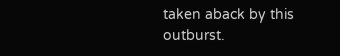taken aback by this outburst.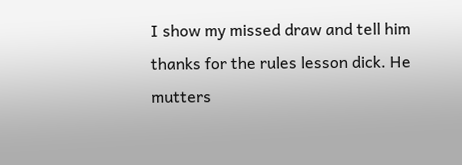I show my missed draw and tell him thanks for the rules lesson dick. He mutters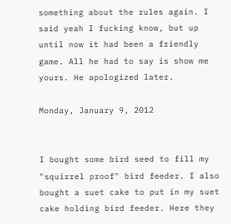something about the rules again. I said yeah I fucking know, but up until now it had been a friendly game. All he had to say is show me yours. He apologized later.

Monday, January 9, 2012


I bought some bird seed to fill my "squirrel proof" bird feeder. I also bought a suet cake to put in my suet cake holding bird feeder. Here they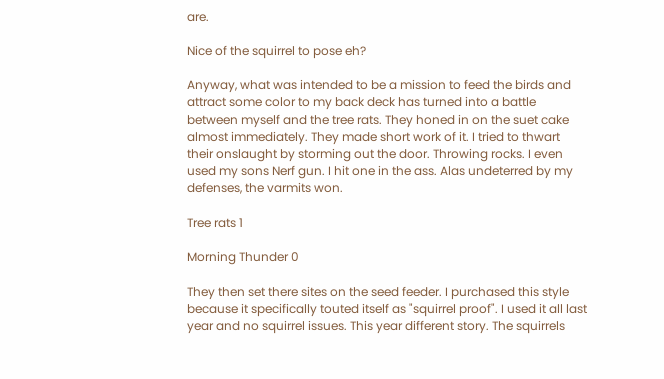are.

Nice of the squirrel to pose eh?

Anyway, what was intended to be a mission to feed the birds and attract some color to my back deck has turned into a battle between myself and the tree rats. They honed in on the suet cake almost immediately. They made short work of it. I tried to thwart their onslaught by storming out the door. Throwing rocks. I even used my sons Nerf gun. I hit one in the ass. Alas undeterred by my defenses, the varmits won.

Tree rats 1

Morning Thunder 0

They then set there sites on the seed feeder. I purchased this style because it specifically touted itself as "squirrel proof". I used it all last year and no squirrel issues. This year different story. The squirrels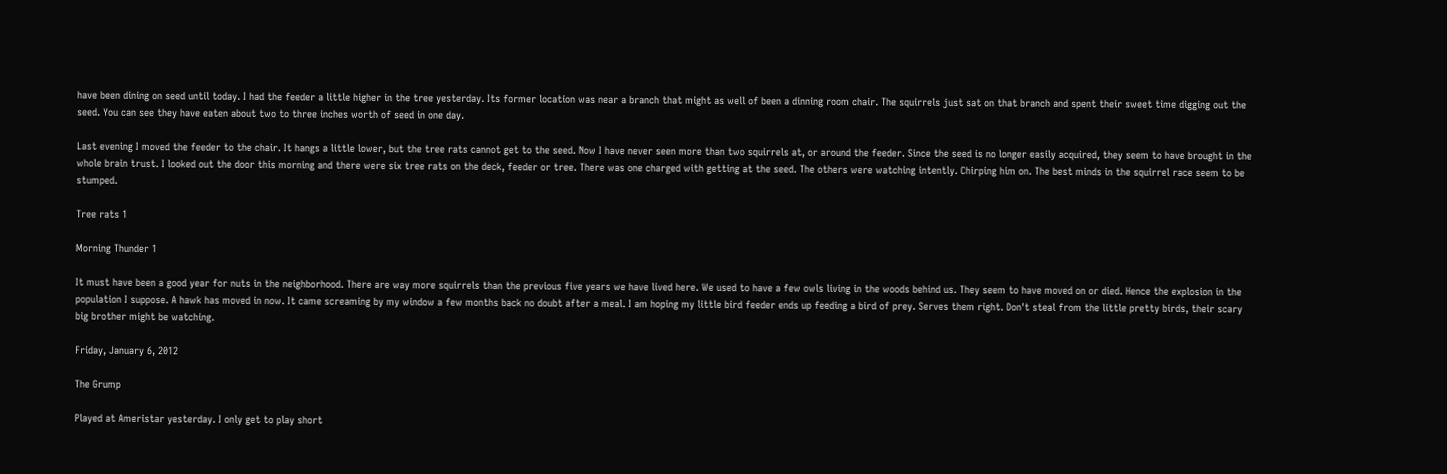have been dining on seed until today. I had the feeder a little higher in the tree yesterday. Its former location was near a branch that might as well of been a dinning room chair. The squirrels just sat on that branch and spent their sweet time digging out the seed. You can see they have eaten about two to three inches worth of seed in one day.

Last evening I moved the feeder to the chair. It hangs a little lower, but the tree rats cannot get to the seed. Now I have never seen more than two squirrels at, or around the feeder. Since the seed is no longer easily acquired, they seem to have brought in the whole brain trust. I looked out the door this morning and there were six tree rats on the deck, feeder or tree. There was one charged with getting at the seed. The others were watching intently. Chirping him on. The best minds in the squirrel race seem to be stumped.

Tree rats 1

Morning Thunder 1

It must have been a good year for nuts in the neighborhood. There are way more squirrels than the previous five years we have lived here. We used to have a few owls living in the woods behind us. They seem to have moved on or died. Hence the explosion in the population I suppose. A hawk has moved in now. It came screaming by my window a few months back no doubt after a meal. I am hoping my little bird feeder ends up feeding a bird of prey. Serves them right. Don't steal from the little pretty birds, their scary big brother might be watching.

Friday, January 6, 2012

The Grump

Played at Ameristar yesterday. I only get to play short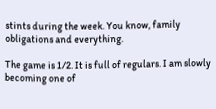stints during the week. You know, family obligations and everything.

The game is 1/2. It is full of regulars. I am slowly becoming one of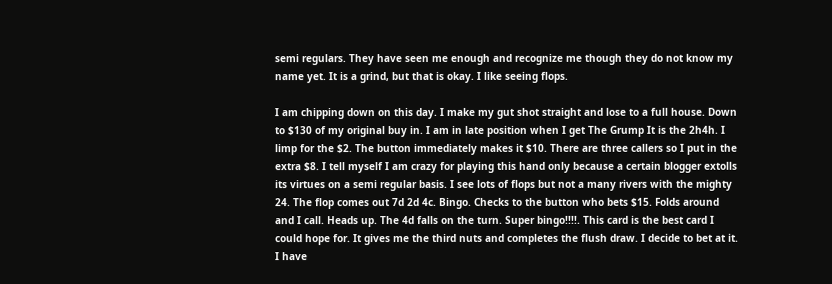semi regulars. They have seen me enough and recognize me though they do not know my name yet. It is a grind, but that is okay. I like seeing flops.

I am chipping down on this day. I make my gut shot straight and lose to a full house. Down to $130 of my original buy in. I am in late position when I get The Grump It is the 2h4h. I limp for the $2. The button immediately makes it $10. There are three callers so I put in the extra $8. I tell myself I am crazy for playing this hand only because a certain blogger extolls its virtues on a semi regular basis. I see lots of flops but not a many rivers with the mighty 24. The flop comes out 7d 2d 4c. Bingo. Checks to the button who bets $15. Folds around and I call. Heads up. The 4d falls on the turn. Super bingo!!!!. This card is the best card I could hope for. It gives me the third nuts and completes the flush draw. I decide to bet at it. I have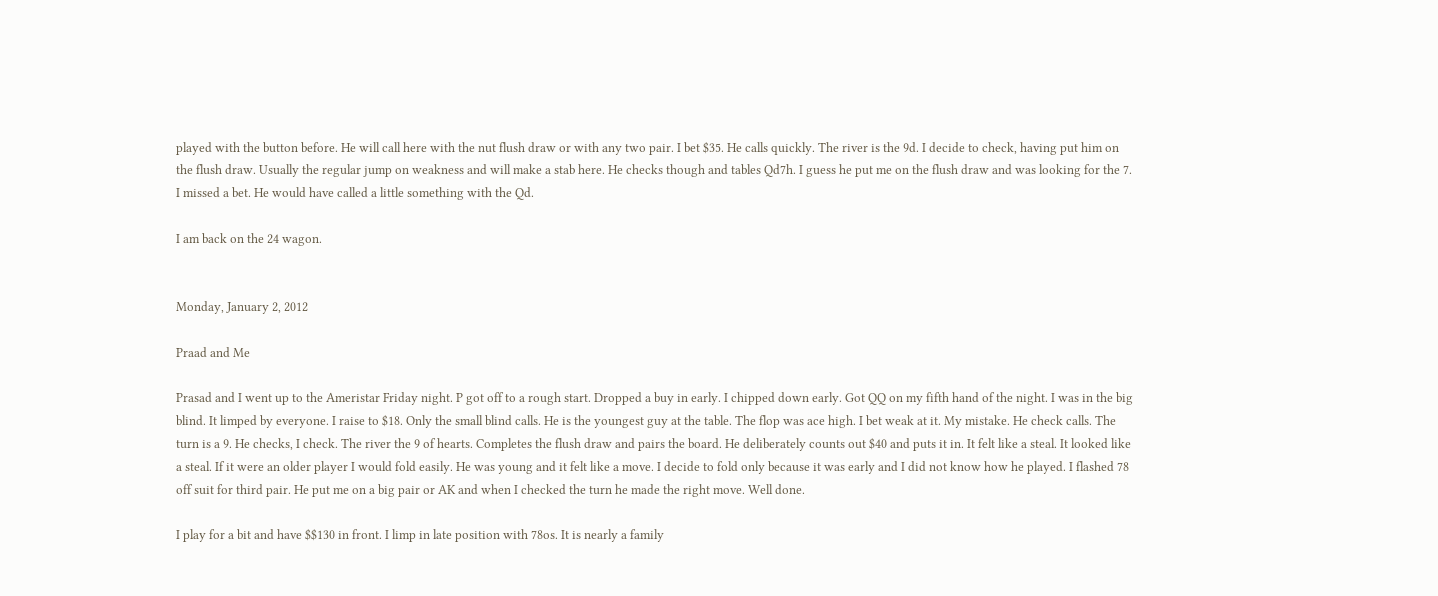played with the button before. He will call here with the nut flush draw or with any two pair. I bet $35. He calls quickly. The river is the 9d. I decide to check, having put him on the flush draw. Usually the regular jump on weakness and will make a stab here. He checks though and tables Qd7h. I guess he put me on the flush draw and was looking for the 7. I missed a bet. He would have called a little something with the Qd.

I am back on the 24 wagon.


Monday, January 2, 2012

Praad and Me

Prasad and I went up to the Ameristar Friday night. P got off to a rough start. Dropped a buy in early. I chipped down early. Got QQ on my fifth hand of the night. I was in the big blind. It limped by everyone. I raise to $18. Only the small blind calls. He is the youngest guy at the table. The flop was ace high. I bet weak at it. My mistake. He check calls. The turn is a 9. He checks, I check. The river the 9 of hearts. Completes the flush draw and pairs the board. He deliberately counts out $40 and puts it in. It felt like a steal. It looked like a steal. If it were an older player I would fold easily. He was young and it felt like a move. I decide to fold only because it was early and I did not know how he played. I flashed 78 off suit for third pair. He put me on a big pair or AK and when I checked the turn he made the right move. Well done.

I play for a bit and have $$130 in front. I limp in late position with 78os. It is nearly a family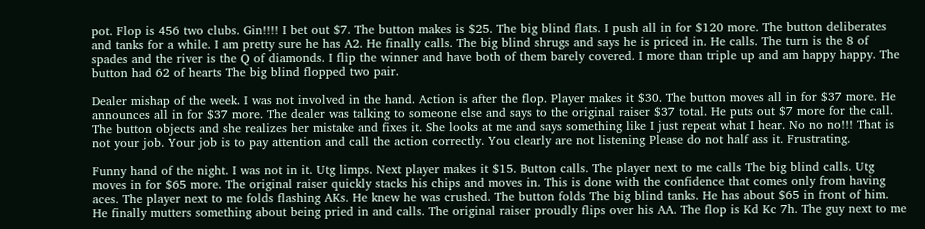pot. Flop is 456 two clubs. Gin!!!! I bet out $7. The button makes is $25. The big blind flats. I push all in for $120 more. The button deliberates and tanks for a while. I am pretty sure he has A2. He finally calls. The big blind shrugs and says he is priced in. He calls. The turn is the 8 of spades and the river is the Q of diamonds. I flip the winner and have both of them barely covered. I more than triple up and am happy happy. The button had 62 of hearts The big blind flopped two pair.

Dealer mishap of the week. I was not involved in the hand. Action is after the flop. Player makes it $30. The button moves all in for $37 more. He announces all in for $37 more. The dealer was talking to someone else and says to the original raiser $37 total. He puts out $7 more for the call. The button objects and she realizes her mistake and fixes it. She looks at me and says something like I just repeat what I hear. No no no!!! That is not your job. Your job is to pay attention and call the action correctly. You clearly are not listening Please do not half ass it. Frustrating.

Funny hand of the night. I was not in it. Utg limps. Next player makes it $15. Button calls. The player next to me calls The big blind calls. Utg moves in for $65 more. The original raiser quickly stacks his chips and moves in. This is done with the confidence that comes only from having aces. The player next to me folds flashing AKs. He knew he was crushed. The button folds The big blind tanks. He has about $65 in front of him. He finally mutters something about being pried in and calls. The original raiser proudly flips over his AA. The flop is Kd Kc 7h. The guy next to me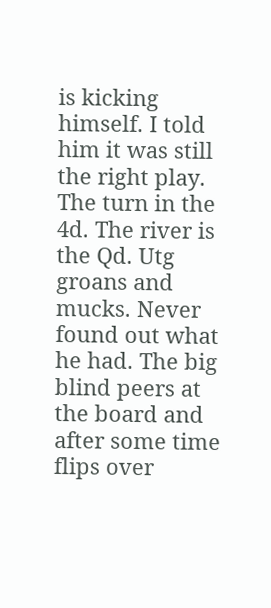is kicking himself. I told him it was still the right play. The turn in the 4d. The river is the Qd. Utg groans and mucks. Never found out what he had. The big blind peers at the board and after some time flips over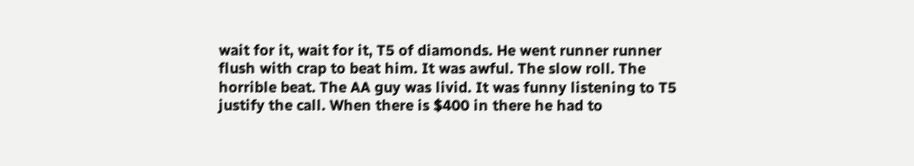wait for it, wait for it, T5 of diamonds. He went runner runner flush with crap to beat him. It was awful. The slow roll. The horrible beat. The AA guy was livid. It was funny listening to T5 justify the call. When there is $400 in there he had to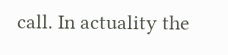call. In actuality the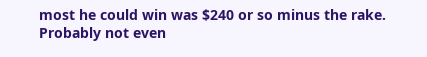most he could win was $240 or so minus the rake. Probably not even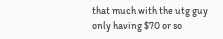that much with the utg guy only having $70 or so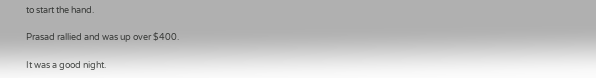to start the hand.

Prasad rallied and was up over $400.

It was a good night.